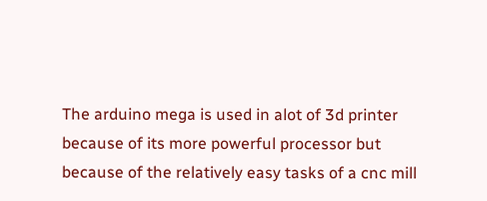The arduino mega is used in alot of 3d printer because of its more powerful processor but because of the relatively easy tasks of a cnc mill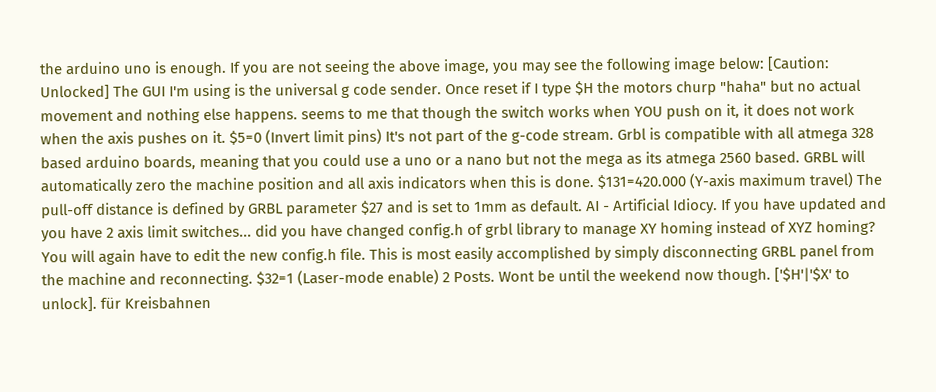the arduino uno is enough. If you are not seeing the above image, you may see the following image below: [Caution: Unlocked] The GUI I'm using is the universal g code sender. Once reset if I type $H the motors churp "haha" but no actual movement and nothing else happens. seems to me that though the switch works when YOU push on it, it does not work when the axis pushes on it. $5=0 (Invert limit pins) It's not part of the g-code stream. Grbl is compatible with all atmega 328 based arduino boards, meaning that you could use a uno or a nano but not the mega as its atmega 2560 based. GRBL will automatically zero the machine position and all axis indicators when this is done. $131=420.000 (Y-axis maximum travel) The pull-off distance is defined by GRBL parameter $27 and is set to 1mm as default. AI - Artificial Idiocy. If you have updated and you have 2 axis limit switches... did you have changed config.h of grbl library to manage XY homing instead of XYZ homing? You will again have to edit the new config.h file. This is most easily accomplished by simply disconnecting GRBL panel from the machine and reconnecting. $32=1 (Laser-mode enable) 2 Posts. Wont be until the weekend now though. ['$H'|'$X' to unlock]. für Kreisbahnen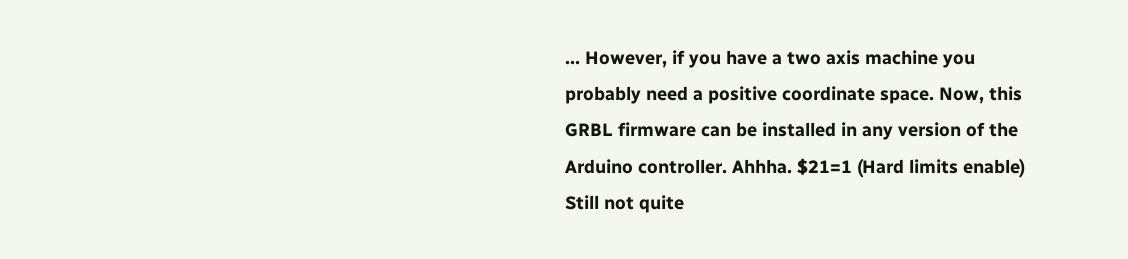… However, if you have a two axis machine you probably need a positive coordinate space. Now, this GRBL firmware can be installed in any version of the Arduino controller. Ahhha. $21=1 (Hard limits enable) Still not quite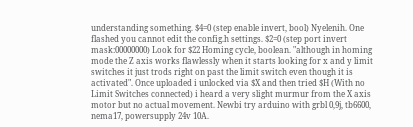understanding something. $4=0 (step enable invert, bool) Nyelenih. One flashed you cannot edit the config.h settings. $2=0 (step port invert mask:00000000) Look for $22 Homing cycle, boolean. "although in homing mode the Z axis works flawlessly when it starts looking for x and y limit switches it just trods right on past the limit switch even though it is activated". Once uploaded i unlocked via $X and then tried $H (With no Limit Switches connected) i heard a very slight murmur from the X axis motor but no actual movement. Newbi try arduino with grbl 0,9j, tb6600, nema17, powersupply 24v 10A.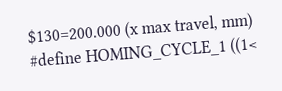$130=200.000 (x max travel, mm) #define HOMING_CYCLE_1 ((1<